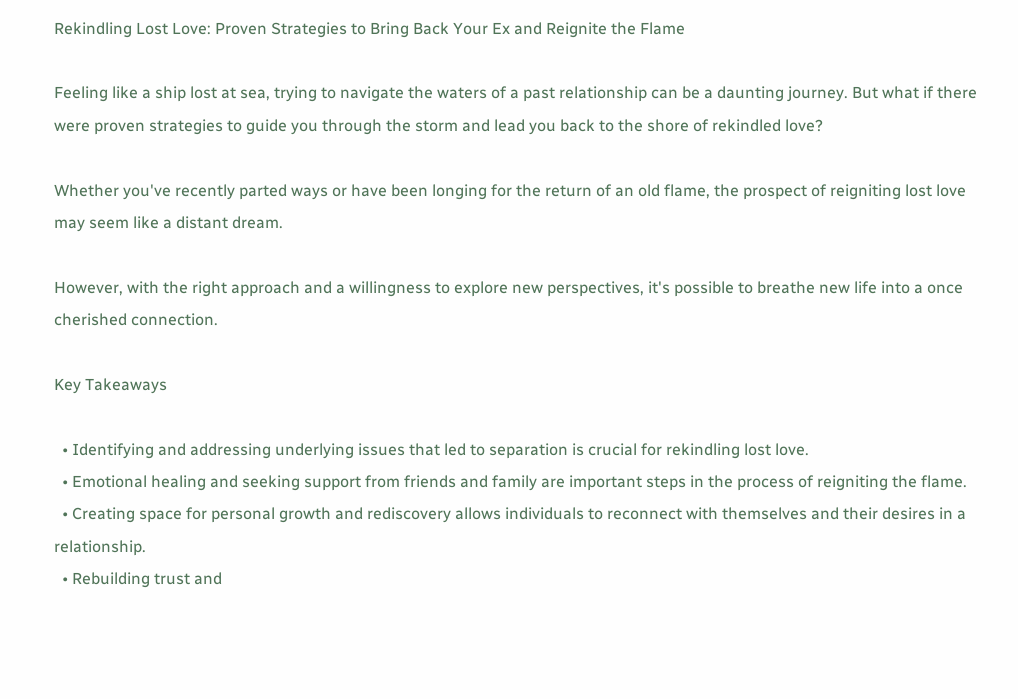Rekindling Lost Love: Proven Strategies to Bring Back Your Ex and Reignite the Flame

Feeling like a ship lost at sea, trying to navigate the waters of a past relationship can be a daunting journey. But what if there were proven strategies to guide you through the storm and lead you back to the shore of rekindled love?

Whether you've recently parted ways or have been longing for the return of an old flame, the prospect of reigniting lost love may seem like a distant dream.

However, with the right approach and a willingness to explore new perspectives, it's possible to breathe new life into a once cherished connection.

Key Takeaways

  • Identifying and addressing underlying issues that led to separation is crucial for rekindling lost love.
  • Emotional healing and seeking support from friends and family are important steps in the process of reigniting the flame.
  • Creating space for personal growth and rediscovery allows individuals to reconnect with themselves and their desires in a relationship.
  • Rebuilding trust and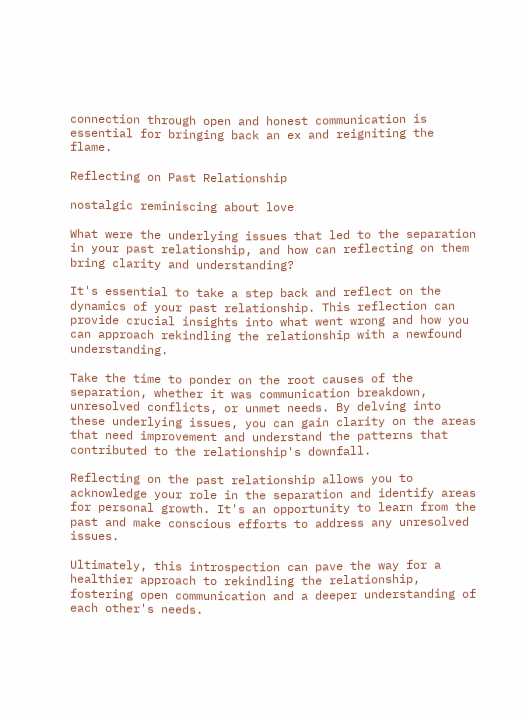connection through open and honest communication is essential for bringing back an ex and reigniting the flame.

Reflecting on Past Relationship

nostalgic reminiscing about love

What were the underlying issues that led to the separation in your past relationship, and how can reflecting on them bring clarity and understanding?

It's essential to take a step back and reflect on the dynamics of your past relationship. This reflection can provide crucial insights into what went wrong and how you can approach rekindling the relationship with a newfound understanding.

Take the time to ponder on the root causes of the separation, whether it was communication breakdown, unresolved conflicts, or unmet needs. By delving into these underlying issues, you can gain clarity on the areas that need improvement and understand the patterns that contributed to the relationship's downfall.

Reflecting on the past relationship allows you to acknowledge your role in the separation and identify areas for personal growth. It's an opportunity to learn from the past and make conscious efforts to address any unresolved issues.

Ultimately, this introspection can pave the way for a healthier approach to rekindling the relationship, fostering open communication and a deeper understanding of each other's needs.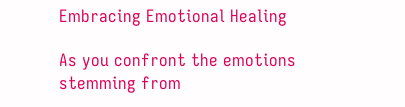Embracing Emotional Healing

As you confront the emotions stemming from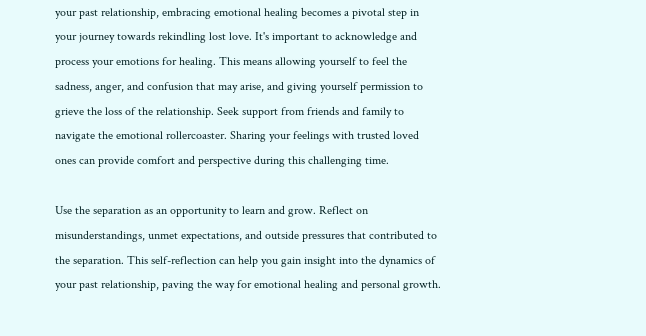your past relationship, embracing emotional healing becomes a pivotal step in your journey towards rekindling lost love. It's important to acknowledge and process your emotions for healing. This means allowing yourself to feel the sadness, anger, and confusion that may arise, and giving yourself permission to grieve the loss of the relationship. Seek support from friends and family to navigate the emotional rollercoaster. Sharing your feelings with trusted loved ones can provide comfort and perspective during this challenging time.

Use the separation as an opportunity to learn and grow. Reflect on misunderstandings, unmet expectations, and outside pressures that contributed to the separation. This self-reflection can help you gain insight into the dynamics of your past relationship, paving the way for emotional healing and personal growth.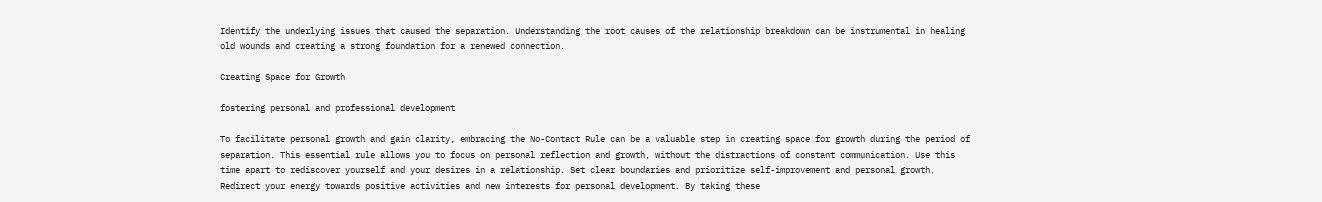Identify the underlying issues that caused the separation. Understanding the root causes of the relationship breakdown can be instrumental in healing old wounds and creating a strong foundation for a renewed connection.

Creating Space for Growth

fostering personal and professional development

To facilitate personal growth and gain clarity, embracing the No-Contact Rule can be a valuable step in creating space for growth during the period of separation. This essential rule allows you to focus on personal reflection and growth, without the distractions of constant communication. Use this time apart to rediscover yourself and your desires in a relationship. Set clear boundaries and prioritize self-improvement and personal growth. Redirect your energy towards positive activities and new interests for personal development. By taking these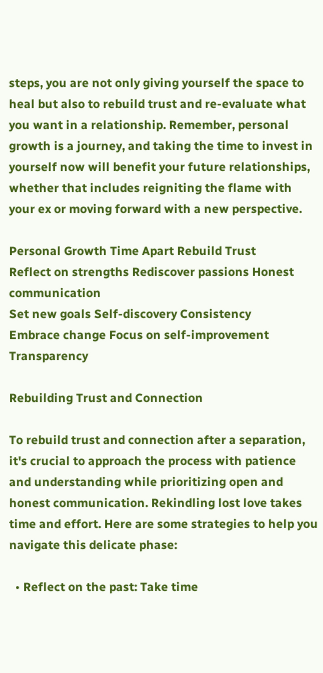steps, you are not only giving yourself the space to heal but also to rebuild trust and re-evaluate what you want in a relationship. Remember, personal growth is a journey, and taking the time to invest in yourself now will benefit your future relationships, whether that includes reigniting the flame with your ex or moving forward with a new perspective.

Personal Growth Time Apart Rebuild Trust
Reflect on strengths Rediscover passions Honest communication
Set new goals Self-discovery Consistency
Embrace change Focus on self-improvement Transparency

Rebuilding Trust and Connection

To rebuild trust and connection after a separation, it's crucial to approach the process with patience and understanding while prioritizing open and honest communication. Rekindling lost love takes time and effort. Here are some strategies to help you navigate this delicate phase:

  • Reflect on the past: Take time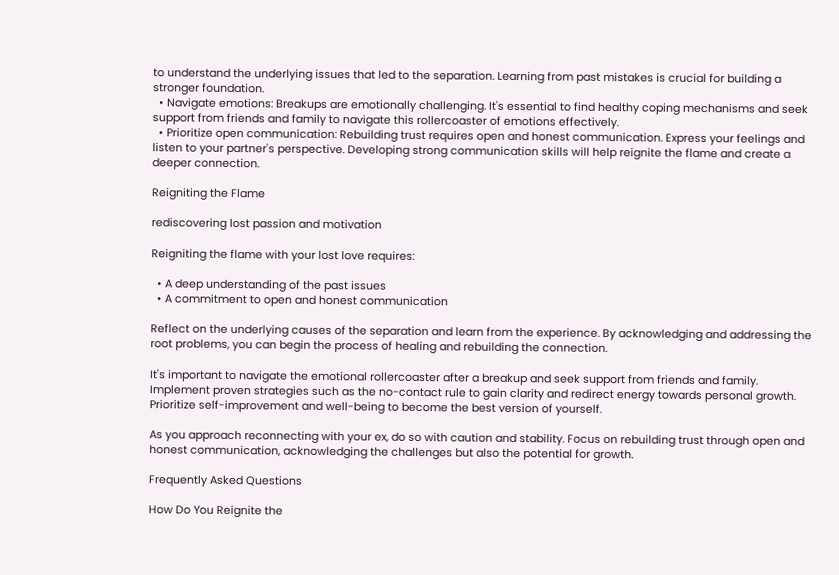to understand the underlying issues that led to the separation. Learning from past mistakes is crucial for building a stronger foundation.
  • Navigate emotions: Breakups are emotionally challenging. It's essential to find healthy coping mechanisms and seek support from friends and family to navigate this rollercoaster of emotions effectively.
  • Prioritize open communication: Rebuilding trust requires open and honest communication. Express your feelings and listen to your partner's perspective. Developing strong communication skills will help reignite the flame and create a deeper connection.

Reigniting the Flame

rediscovering lost passion and motivation

Reigniting the flame with your lost love requires:

  • A deep understanding of the past issues
  • A commitment to open and honest communication

Reflect on the underlying causes of the separation and learn from the experience. By acknowledging and addressing the root problems, you can begin the process of healing and rebuilding the connection.

It's important to navigate the emotional rollercoaster after a breakup and seek support from friends and family. Implement proven strategies such as the no-contact rule to gain clarity and redirect energy towards personal growth. Prioritize self-improvement and well-being to become the best version of yourself.

As you approach reconnecting with your ex, do so with caution and stability. Focus on rebuilding trust through open and honest communication, acknowledging the challenges but also the potential for growth.

Frequently Asked Questions

How Do You Reignite the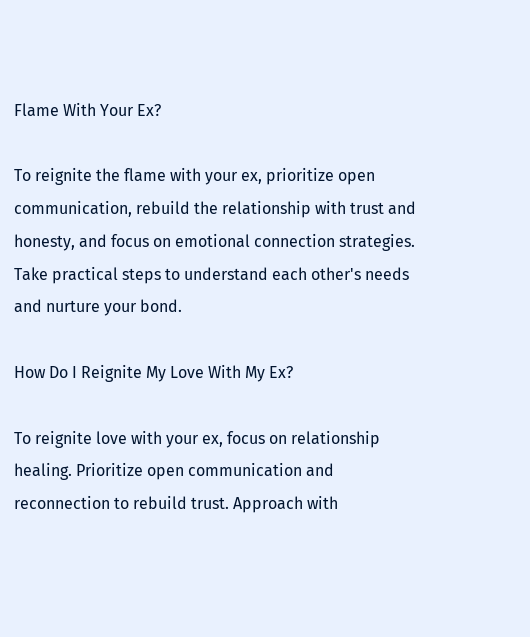Flame With Your Ex?

To reignite the flame with your ex, prioritize open communication, rebuild the relationship with trust and honesty, and focus on emotional connection strategies. Take practical steps to understand each other's needs and nurture your bond.

How Do I Reignite My Love With My Ex?

To reignite love with your ex, focus on relationship healing. Prioritize open communication and reconnection to rebuild trust. Approach with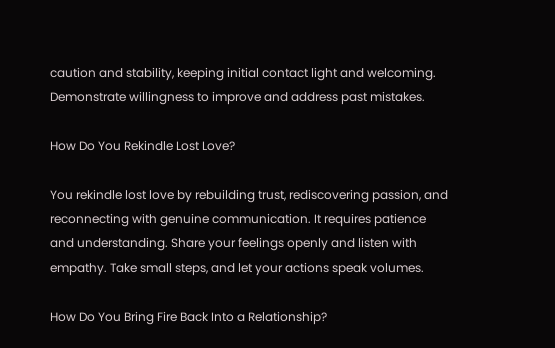caution and stability, keeping initial contact light and welcoming. Demonstrate willingness to improve and address past mistakes.

How Do You Rekindle Lost Love?

You rekindle lost love by rebuilding trust, rediscovering passion, and reconnecting with genuine communication. It requires patience and understanding. Share your feelings openly and listen with empathy. Take small steps, and let your actions speak volumes.

How Do You Bring Fire Back Into a Relationship?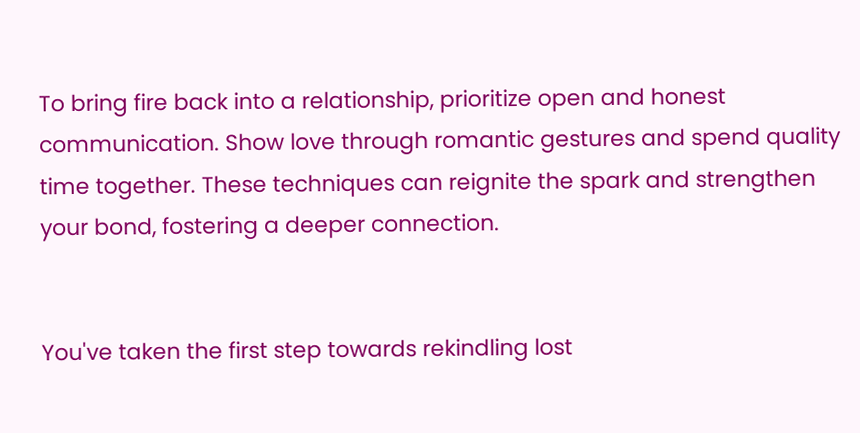To bring fire back into a relationship, prioritize open and honest communication. Show love through romantic gestures and spend quality time together. These techniques can reignite the spark and strengthen your bond, fostering a deeper connection.


You've taken the first step towards rekindling lost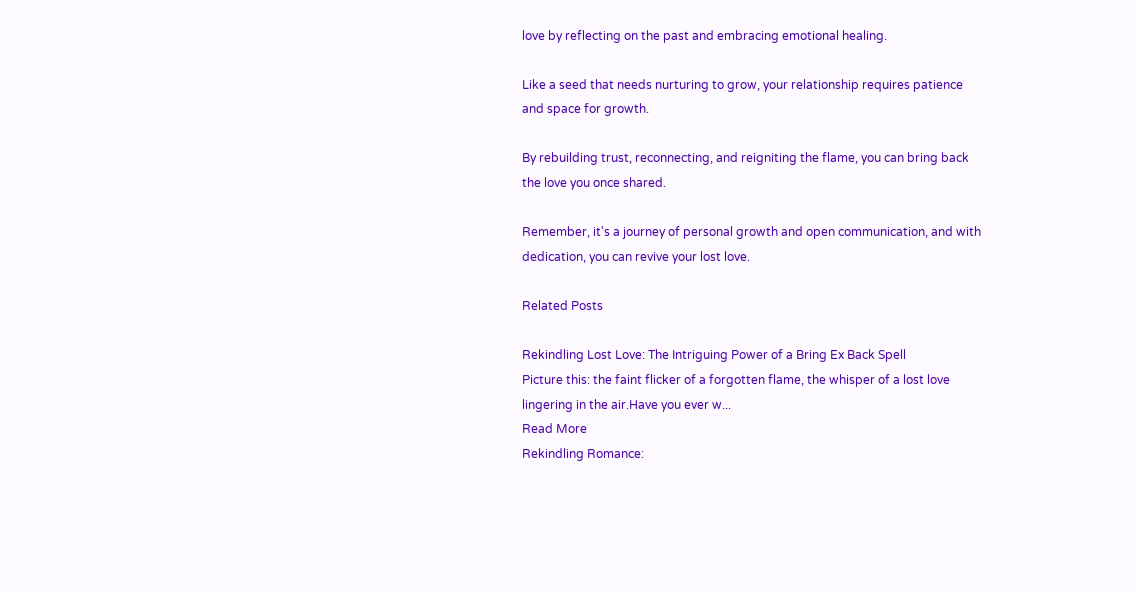love by reflecting on the past and embracing emotional healing.

Like a seed that needs nurturing to grow, your relationship requires patience and space for growth.

By rebuilding trust, reconnecting, and reigniting the flame, you can bring back the love you once shared.

Remember, it's a journey of personal growth and open communication, and with dedication, you can revive your lost love.

Related Posts

Rekindling Lost Love: The Intriguing Power of a Bring Ex Back Spell
Picture this: the faint flicker of a forgotten flame, the whisper of a lost love lingering in the air.Have you ever w...
Read More
Rekindling Romance: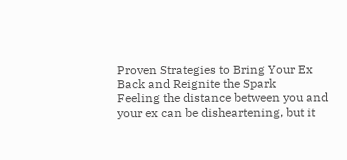Proven Strategies to Bring Your Ex Back and Reignite the Spark
Feeling the distance between you and your ex can be disheartening, but it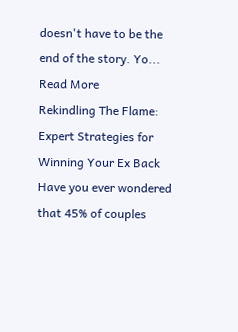doesn't have to be the end of the story. Yo...
Read More
Rekindling The Flame: Expert Strategies for Winning Your Ex Back
Have you ever wondered that 45% of couples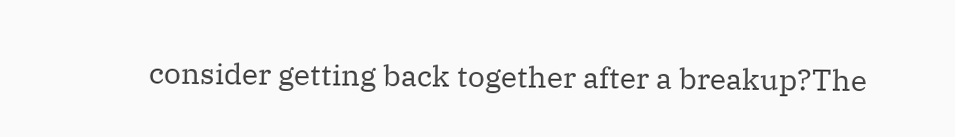consider getting back together after a breakup?The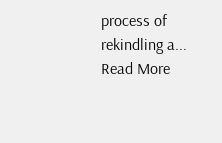process of rekindling a...
Read More